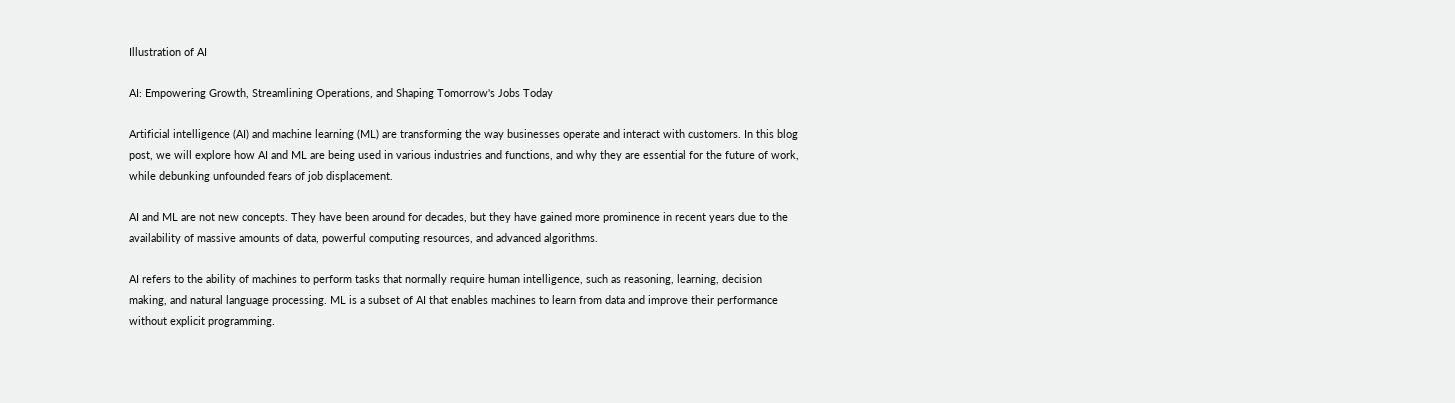Illustration of AI

AI: Empowering Growth, Streamlining Operations, and Shaping Tomorrow's Jobs Today

Artificial intelligence (AI) and machine learning (ML) are transforming the way businesses operate and interact with customers. In this blog post, we will explore how AI and ML are being used in various industries and functions, and why they are essential for the future of work, while debunking unfounded fears of job displacement.

AI and ML are not new concepts. They have been around for decades, but they have gained more prominence in recent years due to the availability of massive amounts of data, powerful computing resources, and advanced algorithms.

AI refers to the ability of machines to perform tasks that normally require human intelligence, such as reasoning, learning, decision making, and natural language processing. ML is a subset of AI that enables machines to learn from data and improve their performance without explicit programming.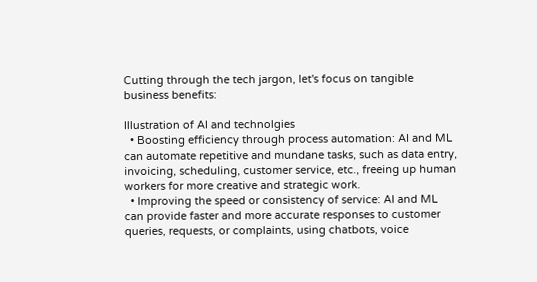Cutting through the tech jargon, let's focus on tangible business benefits:

Illustration of AI and technolgies
  • Boosting efficiency through process automation: AI and ML can automate repetitive and mundane tasks, such as data entry, invoicing, scheduling, customer service, etc., freeing up human workers for more creative and strategic work.
  • Improving the speed or consistency of service: AI and ML can provide faster and more accurate responses to customer queries, requests, or complaints, using chatbots, voice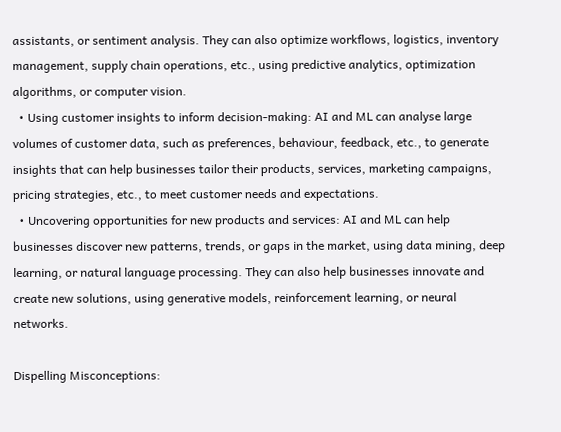assistants, or sentiment analysis. They can also optimize workflows, logistics, inventory management, supply chain operations, etc., using predictive analytics, optimization algorithms, or computer vision.
  • Using customer insights to inform decision-making: AI and ML can analyse large volumes of customer data, such as preferences, behaviour, feedback, etc., to generate insights that can help businesses tailor their products, services, marketing campaigns, pricing strategies, etc., to meet customer needs and expectations.
  • Uncovering opportunities for new products and services: AI and ML can help businesses discover new patterns, trends, or gaps in the market, using data mining, deep learning, or natural language processing. They can also help businesses innovate and create new solutions, using generative models, reinforcement learning, or neural networks.

Dispelling Misconceptions: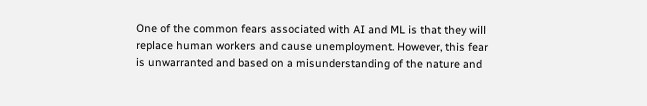One of the common fears associated with AI and ML is that they will replace human workers and cause unemployment. However, this fear is unwarranted and based on a misunderstanding of the nature and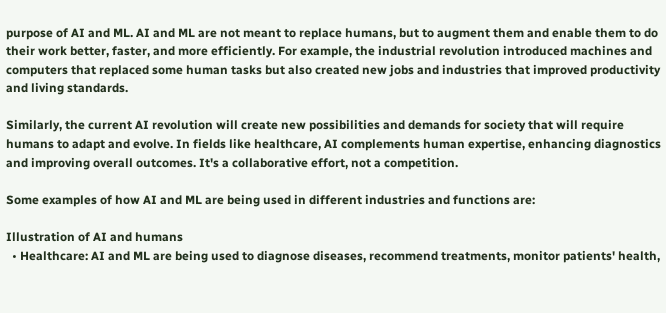purpose of AI and ML. AI and ML are not meant to replace humans, but to augment them and enable them to do their work better, faster, and more efficiently. For example, the industrial revolution introduced machines and computers that replaced some human tasks but also created new jobs and industries that improved productivity and living standards.

Similarly, the current AI revolution will create new possibilities and demands for society that will require humans to adapt and evolve. In fields like healthcare, AI complements human expertise, enhancing diagnostics and improving overall outcomes. It's a collaborative effort, not a competition.

Some examples of how AI and ML are being used in different industries and functions are:

Illustration of AI and humans
  • Healthcare: AI and ML are being used to diagnose diseases, recommend treatments, monitor patients' health,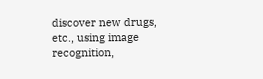discover new drugs, etc., using image recognition,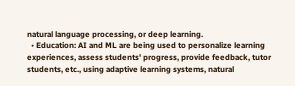natural language processing, or deep learning.
  • Education: AI and ML are being used to personalize learning experiences, assess students' progress, provide feedback, tutor students, etc., using adaptive learning systems, natural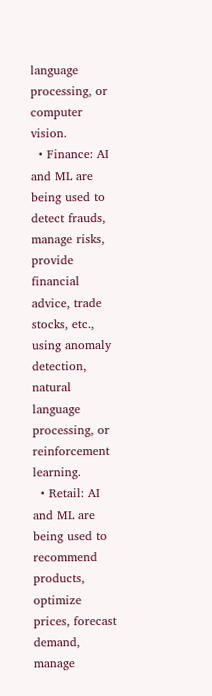language processing, or computer vision.
  • Finance: AI and ML are being used to detect frauds, manage risks, provide financial advice, trade stocks, etc., using anomaly detection, natural language processing, or reinforcement learning.
  • Retail: AI and ML are being used to recommend products, optimize prices, forecast demand, manage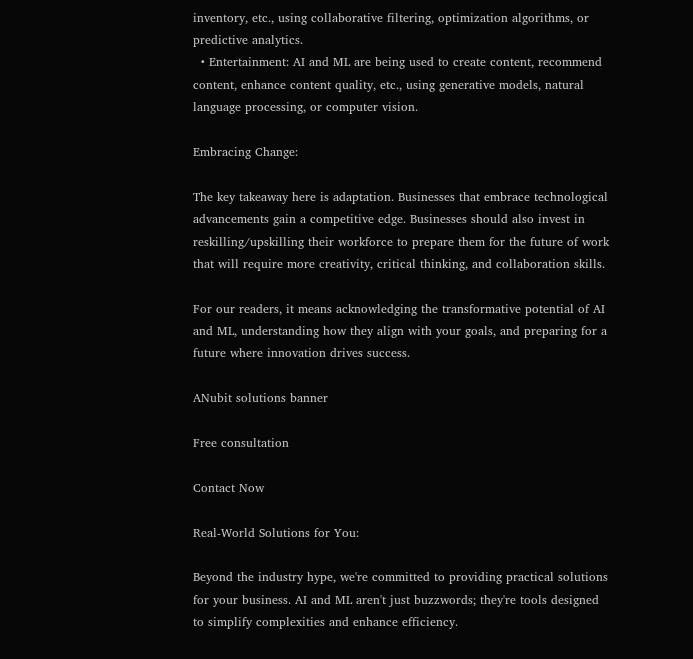inventory, etc., using collaborative filtering, optimization algorithms, or predictive analytics.
  • Entertainment: AI and ML are being used to create content, recommend content, enhance content quality, etc., using generative models, natural language processing, or computer vision.

Embracing Change:

The key takeaway here is adaptation. Businesses that embrace technological advancements gain a competitive edge. Businesses should also invest in reskilling/upskilling their workforce to prepare them for the future of work that will require more creativity, critical thinking, and collaboration skills.

For our readers, it means acknowledging the transformative potential of AI and ML, understanding how they align with your goals, and preparing for a future where innovation drives success.

ANubit solutions banner

Free consultation

Contact Now

Real-World Solutions for You:

Beyond the industry hype, we're committed to providing practical solutions for your business. AI and ML aren't just buzzwords; they're tools designed to simplify complexities and enhance efficiency.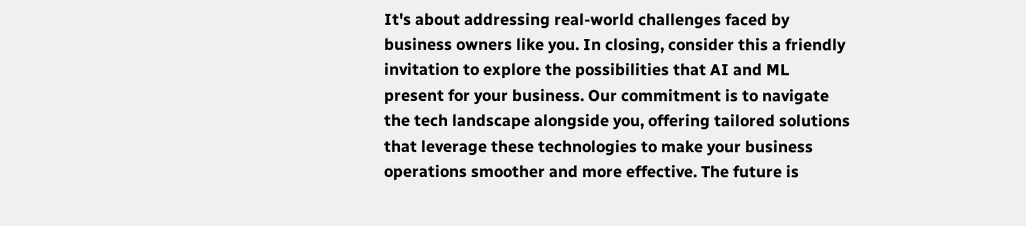It's about addressing real-world challenges faced by business owners like you. In closing, consider this a friendly invitation to explore the possibilities that AI and ML present for your business. Our commitment is to navigate the tech landscape alongside you, offering tailored solutions that leverage these technologies to make your business operations smoother and more effective. The future is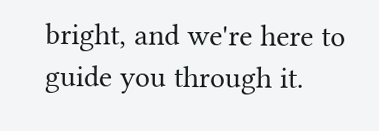bright, and we're here to guide you through it.